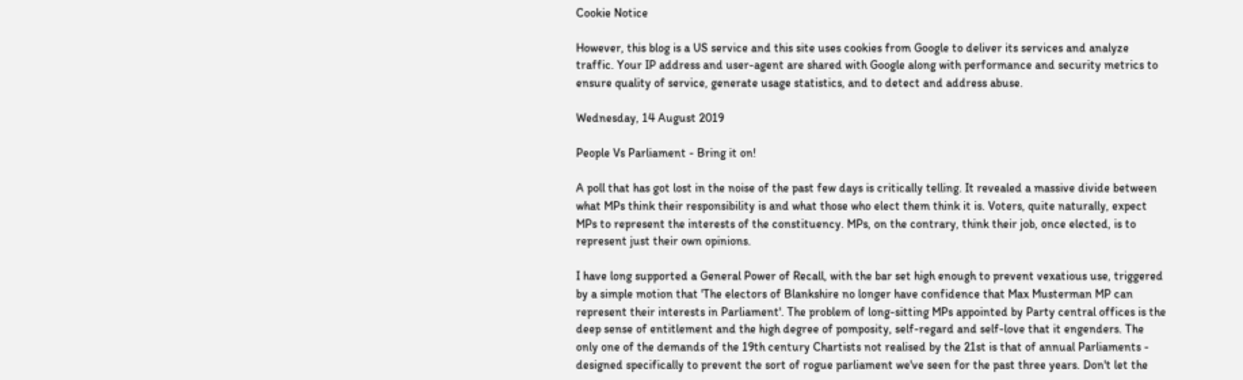Cookie Notice

However, this blog is a US service and this site uses cookies from Google to deliver its services and analyze traffic. Your IP address and user-agent are shared with Google along with performance and security metrics to ensure quality of service, generate usage statistics, and to detect and address abuse.

Wednesday, 14 August 2019

People Vs Parliament - Bring it on!

A poll that has got lost in the noise of the past few days is critically telling. It revealed a massive divide between what MPs think their responsibility is and what those who elect them think it is. Voters, quite naturally, expect MPs to represent the interests of the constituency. MPs, on the contrary, think their job, once elected, is to represent just their own opinions.

I have long supported a General Power of Recall, with the bar set high enough to prevent vexatious use, triggered by a simple motion that 'The electors of Blankshire no longer have confidence that Max Musterman MP can represent their interests in Parliament'. The problem of long-sitting MPs appointed by Party central offices is the deep sense of entitlement and the high degree of pomposity, self-regard and self-love that it engenders. The only one of the demands of the 19th century Chartists not realised by the 21st is that of annual Parliaments - designed specifically to prevent the sort of rogue parliament we've seen for the past three years. Don't let the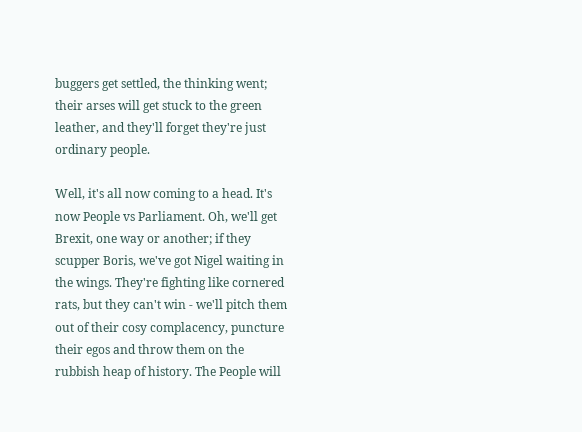buggers get settled, the thinking went; their arses will get stuck to the green leather, and they'll forget they're just ordinary people.

Well, it's all now coming to a head. It's now People vs Parliament. Oh, we'll get Brexit, one way or another; if they scupper Boris, we've got Nigel waiting in the wings. They're fighting like cornered rats, but they can't win - we'll pitch them out of their cosy complacency, puncture their egos and throw them on the rubbish heap of history. The People will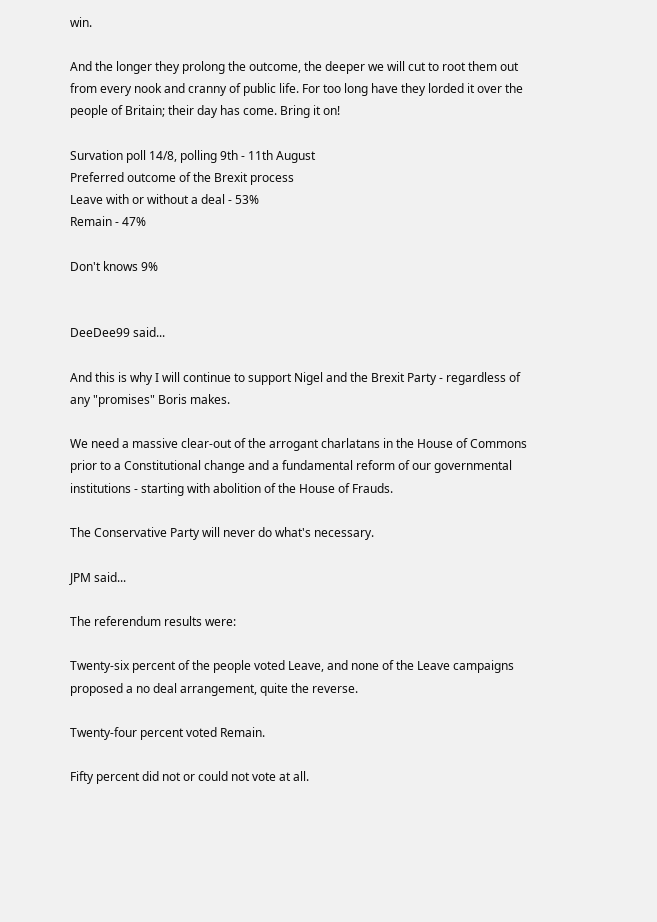win.

And the longer they prolong the outcome, the deeper we will cut to root them out from every nook and cranny of public life. For too long have they lorded it over the people of Britain; their day has come. Bring it on!

Survation poll 14/8, polling 9th - 11th August
Preferred outcome of the Brexit process
Leave with or without a deal - 53%
Remain - 47%

Don't knows 9%


DeeDee99 said...

And this is why I will continue to support Nigel and the Brexit Party - regardless of any "promises" Boris makes.

We need a massive clear-out of the arrogant charlatans in the House of Commons prior to a Constitutional change and a fundamental reform of our governmental institutions - starting with abolition of the House of Frauds.

The Conservative Party will never do what's necessary.

JPM said...

The referendum results were:

Twenty-six percent of the people voted Leave, and none of the Leave campaigns proposed a no deal arrangement, quite the reverse.

Twenty-four percent voted Remain.

Fifty percent did not or could not vote at all.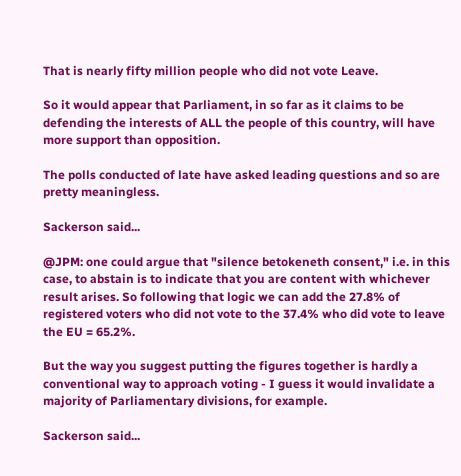That is nearly fifty million people who did not vote Leave.

So it would appear that Parliament, in so far as it claims to be defending the interests of ALL the people of this country, will have more support than opposition.

The polls conducted of late have asked leading questions and so are pretty meaningless.

Sackerson said...

@JPM: one could argue that "silence betokeneth consent," i.e. in this case, to abstain is to indicate that you are content with whichever result arises. So following that logic we can add the 27.8% of registered voters who did not vote to the 37.4% who did vote to leave the EU = 65.2%.

But the way you suggest putting the figures together is hardly a conventional way to approach voting - I guess it would invalidate a majority of Parliamentary divisions, for example.

Sackerson said...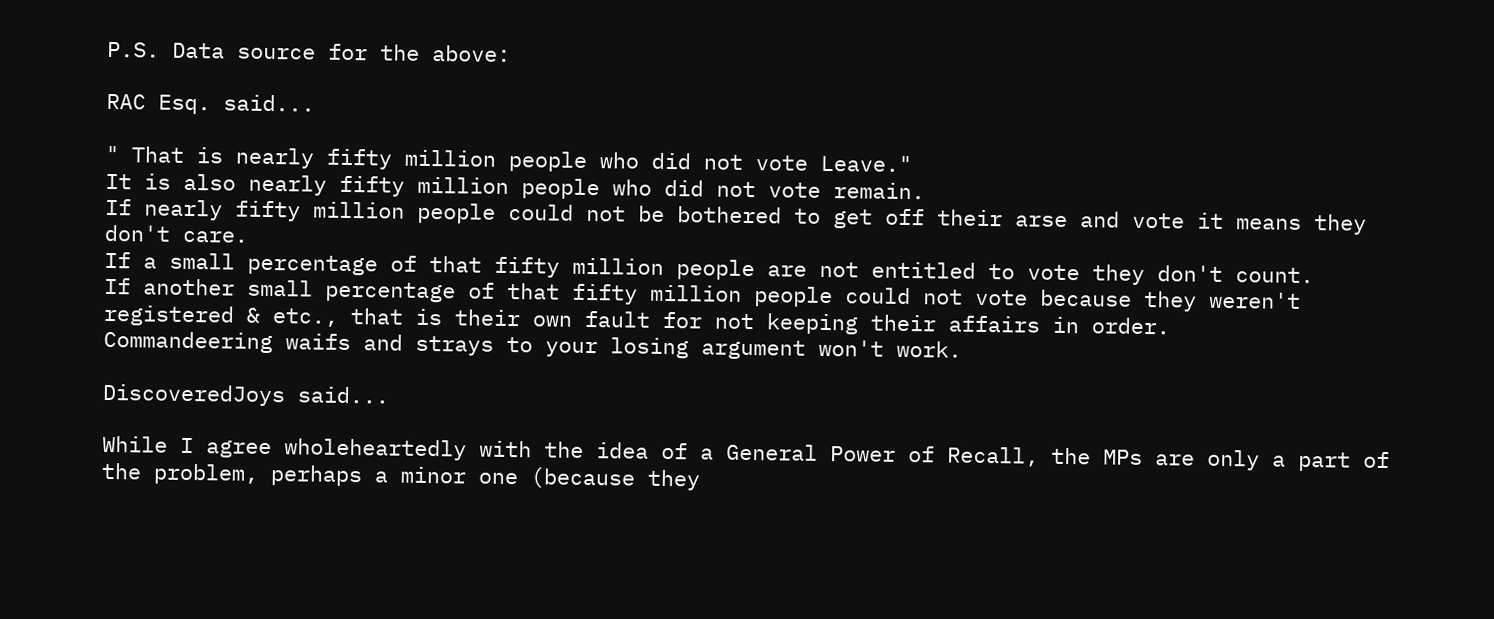P.S. Data source for the above:

RAC Esq. said...

" That is nearly fifty million people who did not vote Leave."
It is also nearly fifty million people who did not vote remain.
If nearly fifty million people could not be bothered to get off their arse and vote it means they don't care.
If a small percentage of that fifty million people are not entitled to vote they don't count.
If another small percentage of that fifty million people could not vote because they weren't registered & etc., that is their own fault for not keeping their affairs in order.
Commandeering waifs and strays to your losing argument won't work.

DiscoveredJoys said...

While I agree wholeheartedly with the idea of a General Power of Recall, the MPs are only a part of the problem, perhaps a minor one (because they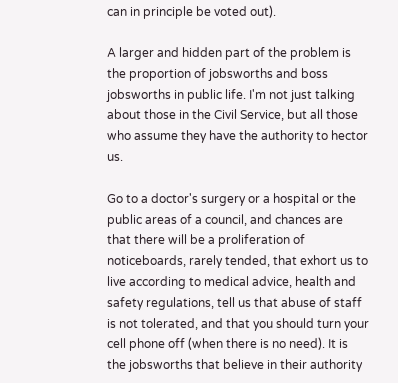can in principle be voted out).

A larger and hidden part of the problem is the proportion of jobsworths and boss jobsworths in public life. I'm not just talking about those in the Civil Service, but all those who assume they have the authority to hector us.

Go to a doctor's surgery or a hospital or the public areas of a council, and chances are that there will be a proliferation of noticeboards, rarely tended, that exhort us to live according to medical advice, health and safety regulations, tell us that abuse of staff is not tolerated, and that you should turn your cell phone off (when there is no need). It is the jobsworths that believe in their authority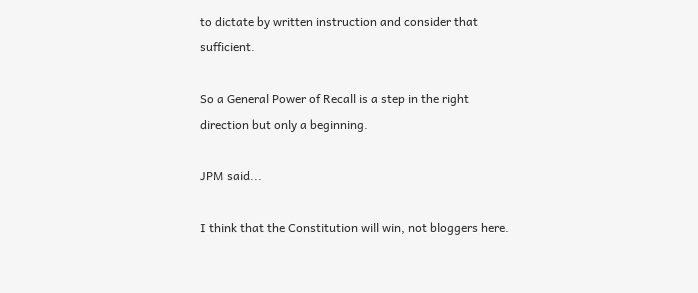to dictate by written instruction and consider that sufficient.

So a General Power of Recall is a step in the right direction but only a beginning.

JPM said...

I think that the Constitution will win, not bloggers here.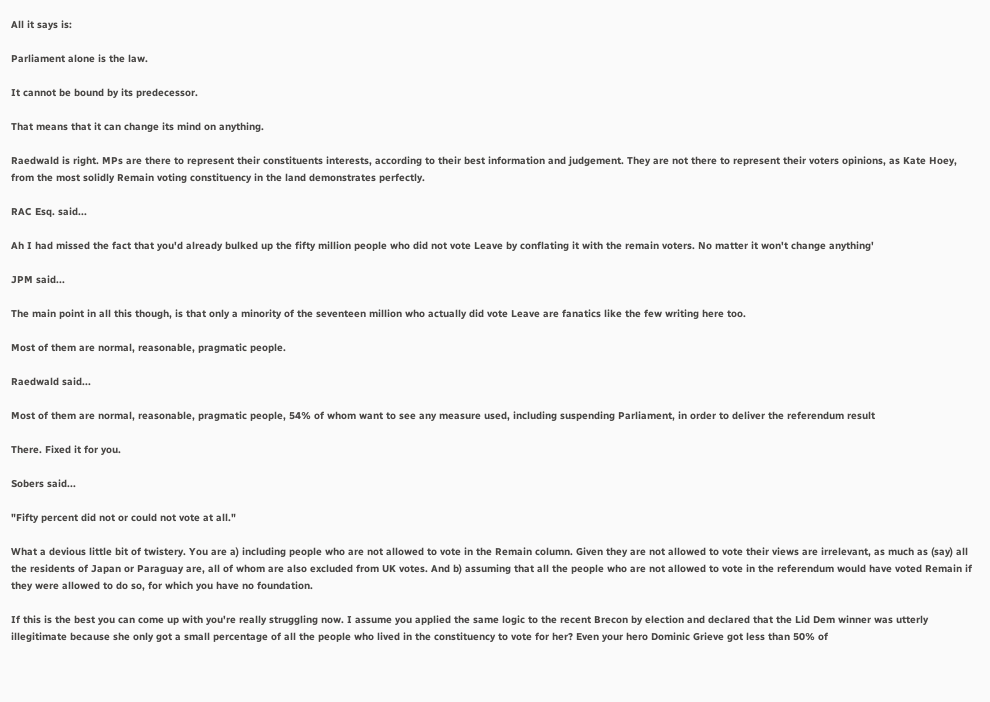All it says is:

Parliament alone is the law.

It cannot be bound by its predecessor.

That means that it can change its mind on anything.

Raedwald is right. MPs are there to represent their constituents interests, according to their best information and judgement. They are not there to represent their voters opinions, as Kate Hoey, from the most solidly Remain voting constituency in the land demonstrates perfectly.

RAC Esq. said...

Ah I had missed the fact that you'd already bulked up the fifty million people who did not vote Leave by conflating it with the remain voters. No matter it won't change anything'

JPM said...

The main point in all this though, is that only a minority of the seventeen million who actually did vote Leave are fanatics like the few writing here too.

Most of them are normal, reasonable, pragmatic people.

Raedwald said...

Most of them are normal, reasonable, pragmatic people, 54% of whom want to see any measure used, including suspending Parliament, in order to deliver the referendum result

There. Fixed it for you.

Sobers said...

"Fifty percent did not or could not vote at all."

What a devious little bit of twistery. You are a) including people who are not allowed to vote in the Remain column. Given they are not allowed to vote their views are irrelevant, as much as (say) all the residents of Japan or Paraguay are, all of whom are also excluded from UK votes. And b) assuming that all the people who are not allowed to vote in the referendum would have voted Remain if they were allowed to do so, for which you have no foundation.

If this is the best you can come up with you're really struggling now. I assume you applied the same logic to the recent Brecon by election and declared that the Lid Dem winner was utterly illegitimate because she only got a small percentage of all the people who lived in the constituency to vote for her? Even your hero Dominic Grieve got less than 50% of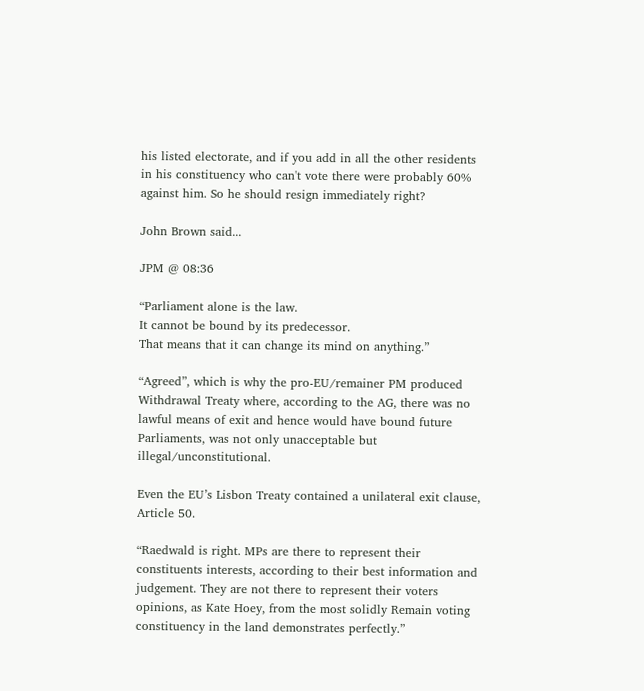his listed electorate, and if you add in all the other residents in his constituency who can't vote there were probably 60% against him. So he should resign immediately right?

John Brown said...

JPM @ 08:36

“Parliament alone is the law.
It cannot be bound by its predecessor.
That means that it can change its mind on anything.”

“Agreed”, which is why the pro-EU/remainer PM produced Withdrawal Treaty where, according to the AG, there was no lawful means of exit and hence would have bound future Parliaments, was not only unacceptable but illegal/unconstitutional.

Even the EU’s Lisbon Treaty contained a unilateral exit clause, Article 50.

“Raedwald is right. MPs are there to represent their constituents interests, according to their best information and judgement. They are not there to represent their voters opinions, as Kate Hoey, from the most solidly Remain voting constituency in the land demonstrates perfectly.”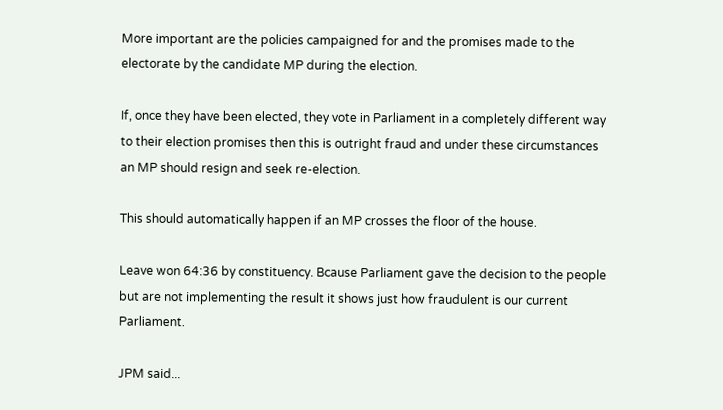More important are the policies campaigned for and the promises made to the electorate by the candidate MP during the election.

If, once they have been elected, they vote in Parliament in a completely different way to their election promises then this is outright fraud and under these circumstances an MP should resign and seek re-election.

This should automatically happen if an MP crosses the floor of the house.

Leave won 64:36 by constituency. Bcause Parliament gave the decision to the people but are not implementing the result it shows just how fraudulent is our current Parliament.

JPM said...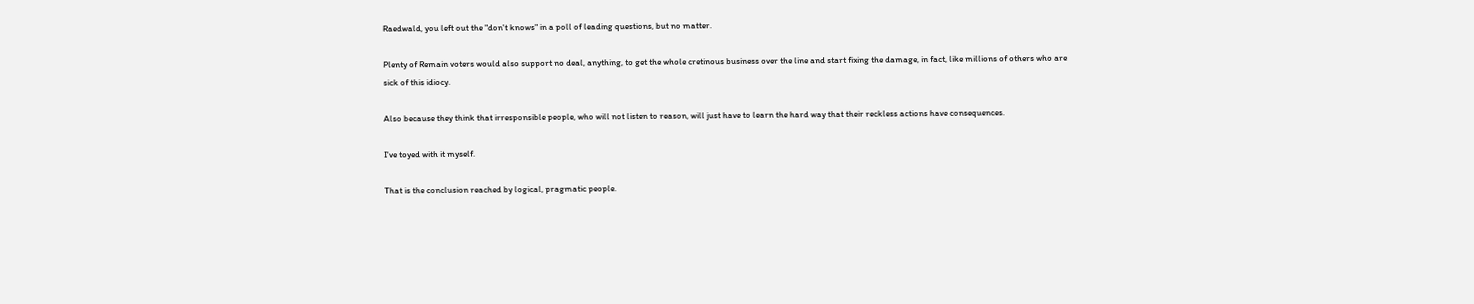Raedwald, you left out the "don't knows" in a poll of leading questions, but no matter.

Plenty of Remain voters would also support no deal, anything, to get the whole cretinous business over the line and start fixing the damage, in fact, like millions of others who are sick of this idiocy.

Also because they think that irresponsible people, who will not listen to reason, will just have to learn the hard way that their reckless actions have consequences.

I've toyed with it myself.

That is the conclusion reached by logical, pragmatic people.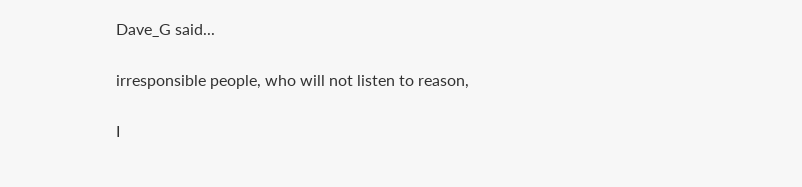Dave_G said...

irresponsible people, who will not listen to reason,

I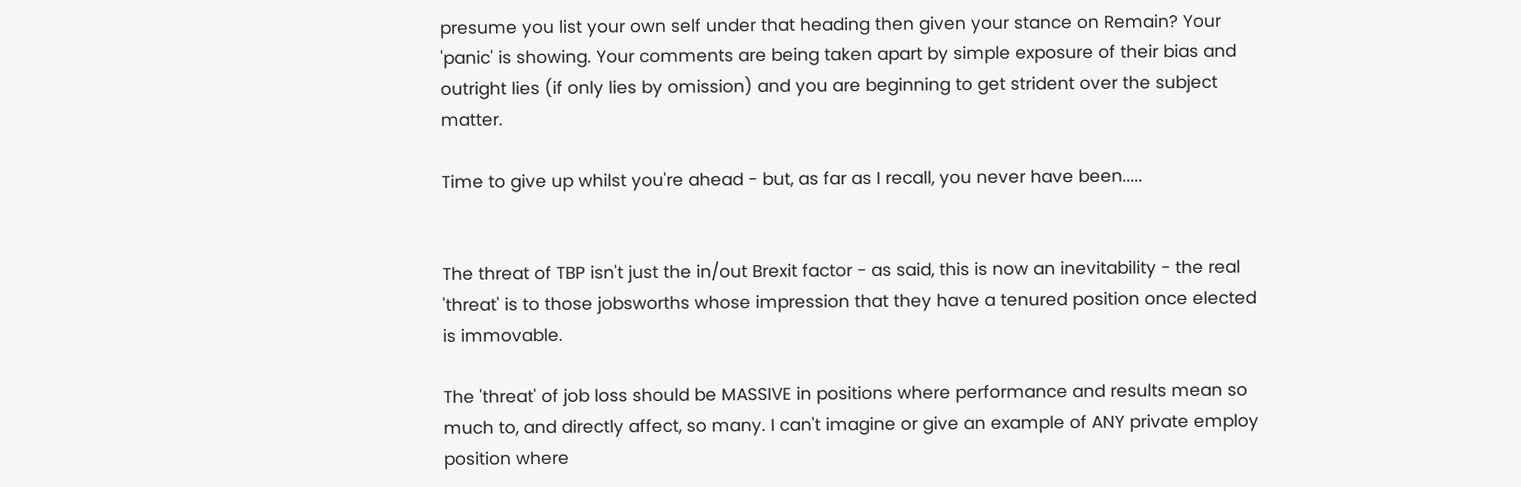presume you list your own self under that heading then given your stance on Remain? Your 'panic' is showing. Your comments are being taken apart by simple exposure of their bias and outright lies (if only lies by omission) and you are beginning to get strident over the subject matter.

Time to give up whilst you're ahead - but, as far as I recall, you never have been.....


The threat of TBP isn't just the in/out Brexit factor - as said, this is now an inevitability - the real 'threat' is to those jobsworths whose impression that they have a tenured position once elected is immovable.

The 'threat' of job loss should be MASSIVE in positions where performance and results mean so much to, and directly affect, so many. I can't imagine or give an example of ANY private employ position where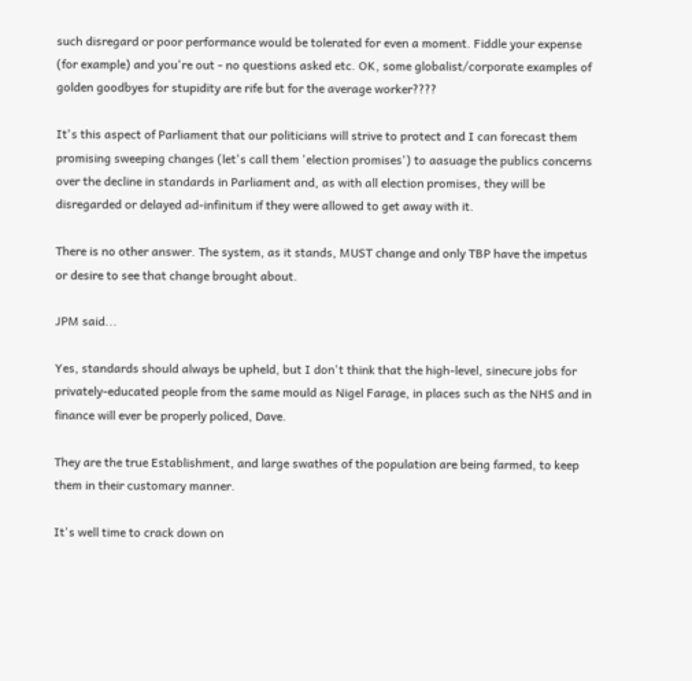such disregard or poor performance would be tolerated for even a moment. Fiddle your expense (for example) and you're out - no questions asked etc. OK, some globalist/corporate examples of golden goodbyes for stupidity are rife but for the average worker????

It's this aspect of Parliament that our politicians will strive to protect and I can forecast them promising sweeping changes (let's call them 'election promises') to aasuage the publics concerns over the decline in standards in Parliament and, as with all election promises, they will be disregarded or delayed ad-infinitum if they were allowed to get away with it.

There is no other answer. The system, as it stands, MUST change and only TBP have the impetus or desire to see that change brought about.

JPM said...

Yes, standards should always be upheld, but I don't think that the high-level, sinecure jobs for privately-educated people from the same mould as Nigel Farage, in places such as the NHS and in finance will ever be properly policed, Dave.

They are the true Establishment, and large swathes of the population are being farmed, to keep them in their customary manner.

It's well time to crack down on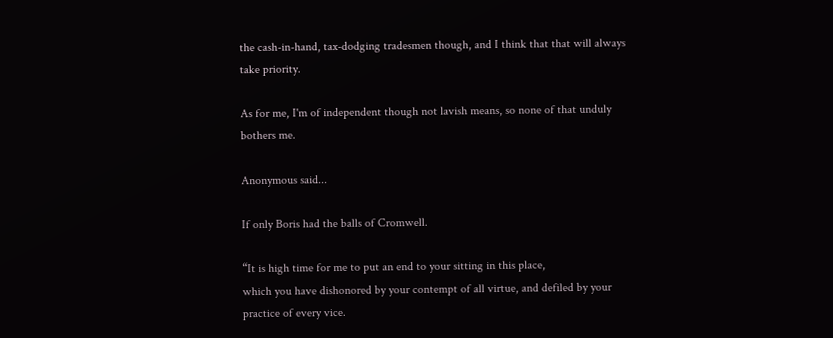the cash-in-hand, tax-dodging tradesmen though, and I think that that will always take priority.

As for me, I'm of independent though not lavish means, so none of that unduly bothers me.

Anonymous said...

If only Boris had the balls of Cromwell.

“It is high time for me to put an end to your sitting in this place,
which you have dishonored by your contempt of all virtue, and defiled by your practice of every vice.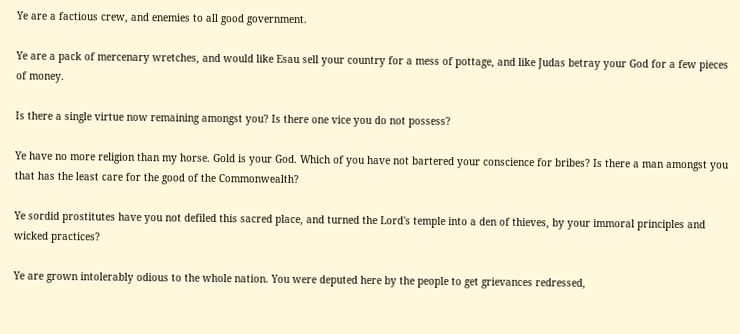Ye are a factious crew, and enemies to all good government.

Ye are a pack of mercenary wretches, and would like Esau sell your country for a mess of pottage, and like Judas betray your God for a few pieces of money.

Is there a single virtue now remaining amongst you? Is there one vice you do not possess?

Ye have no more religion than my horse. Gold is your God. Which of you have not bartered your conscience for bribes? Is there a man amongst you that has the least care for the good of the Commonwealth?

Ye sordid prostitutes have you not defiled this sacred place, and turned the Lord's temple into a den of thieves, by your immoral principles and wicked practices?

Ye are grown intolerably odious to the whole nation. You were deputed here by the people to get grievances redressed,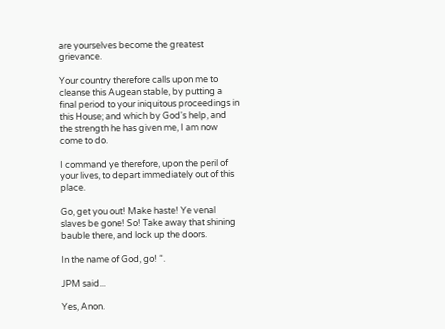are yourselves become the greatest grievance.

Your country therefore calls upon me to cleanse this Augean stable, by putting a final period to your iniquitous proceedings in this House; and which by God's help, and the strength he has given me, I am now come to do.

I command ye therefore, upon the peril of your lives, to depart immediately out of this place.

Go, get you out! Make haste! Ye venal slaves be gone! So! Take away that shining bauble there, and lock up the doors.

In the name of God, go! “.

JPM said...

Yes, Anon.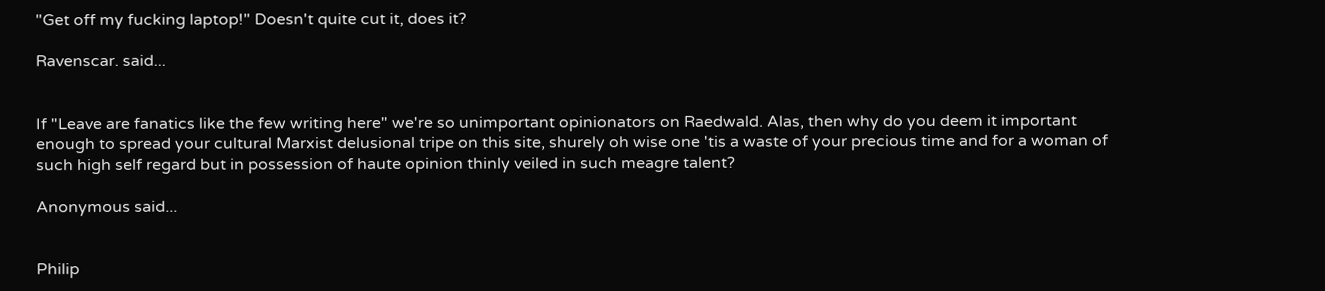"Get off my fucking laptop!" Doesn't quite cut it, does it?

Ravenscar. said...


If "Leave are fanatics like the few writing here" we're so unimportant opinionators on Raedwald. Alas, then why do you deem it important enough to spread your cultural Marxist delusional tripe on this site, shurely oh wise one 'tis a waste of your precious time and for a woman of such high self regard but in possession of haute opinion thinly veiled in such meagre talent?

Anonymous said...


Philip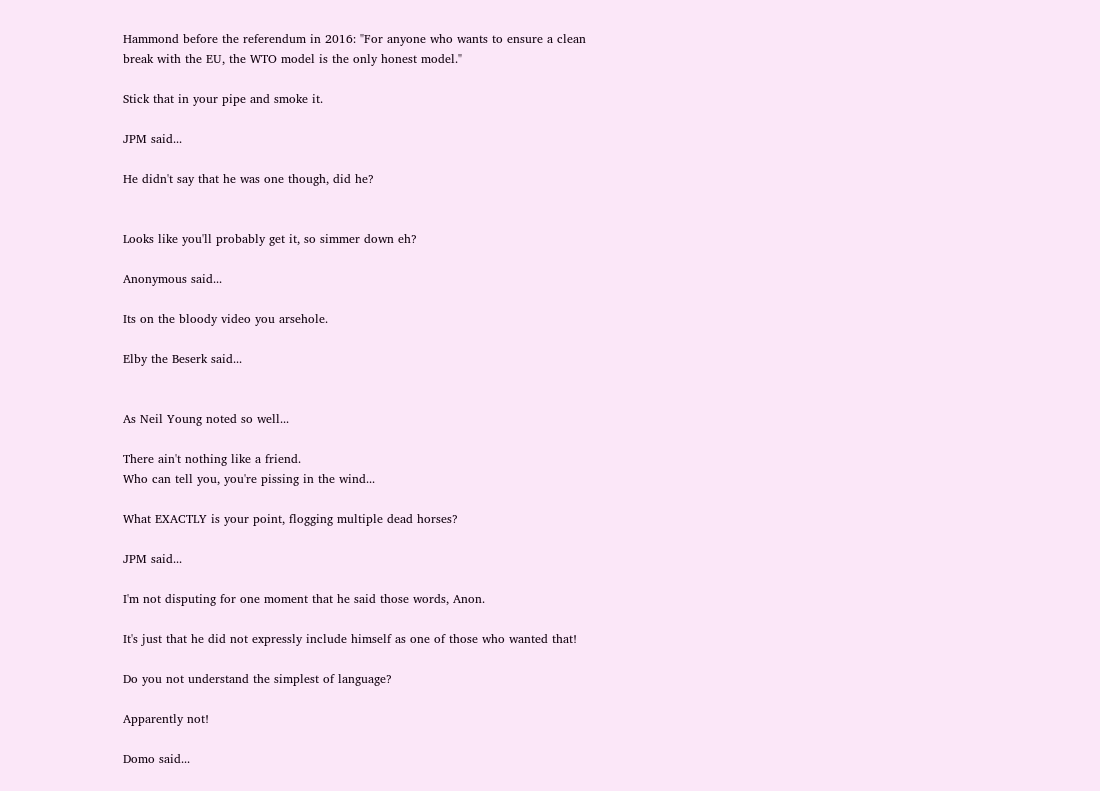Hammond before the referendum in 2016: "For anyone who wants to ensure a clean break with the EU, the WTO model is the only honest model."

Stick that in your pipe and smoke it.

JPM said...

He didn't say that he was one though, did he?


Looks like you'll probably get it, so simmer down eh?

Anonymous said...

Its on the bloody video you arsehole.

Elby the Beserk said...


As Neil Young noted so well...

There ain't nothing like a friend.
Who can tell you, you're pissing in the wind...

What EXACTLY is your point, flogging multiple dead horses?

JPM said...

I'm not disputing for one moment that he said those words, Anon.

It's just that he did not expressly include himself as one of those who wanted that!

Do you not understand the simplest of language?

Apparently not!

Domo said...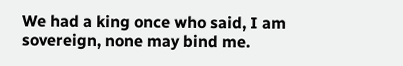We had a king once who said, I am sovereign, none may bind me.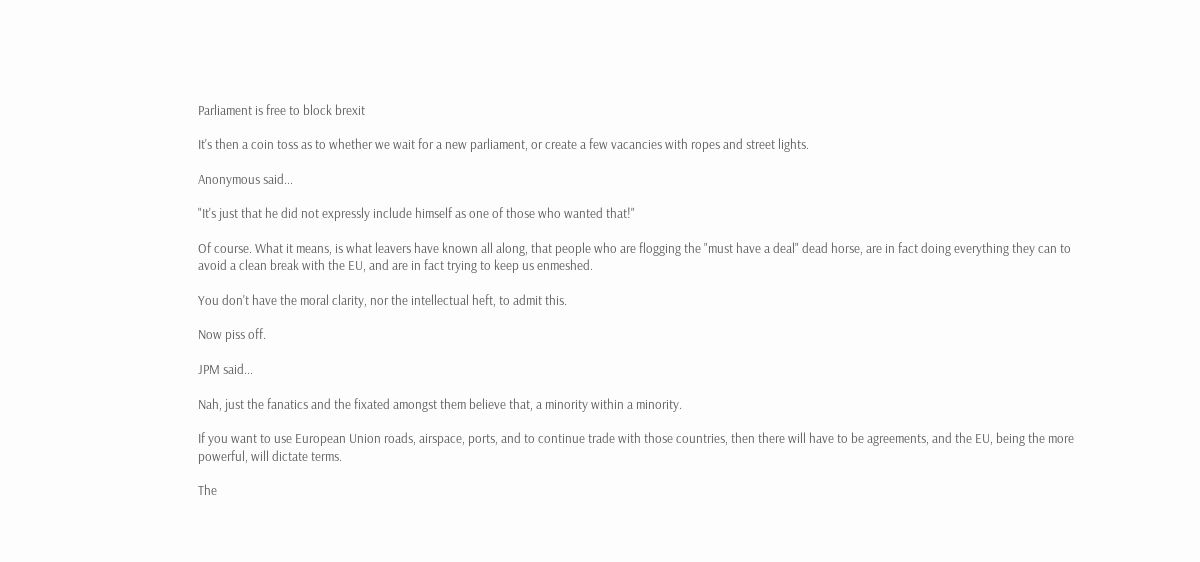Parliament is free to block brexit

It's then a coin toss as to whether we wait for a new parliament, or create a few vacancies with ropes and street lights.

Anonymous said...

"It's just that he did not expressly include himself as one of those who wanted that!"

Of course. What it means, is what leavers have known all along, that people who are flogging the "must have a deal" dead horse, are in fact doing everything they can to avoid a clean break with the EU, and are in fact trying to keep us enmeshed.

You don't have the moral clarity, nor the intellectual heft, to admit this.

Now piss off.

JPM said...

Nah, just the fanatics and the fixated amongst them believe that, a minority within a minority.

If you want to use European Union roads, airspace, ports, and to continue trade with those countries, then there will have to be agreements, and the EU, being the more powerful, will dictate terms.

The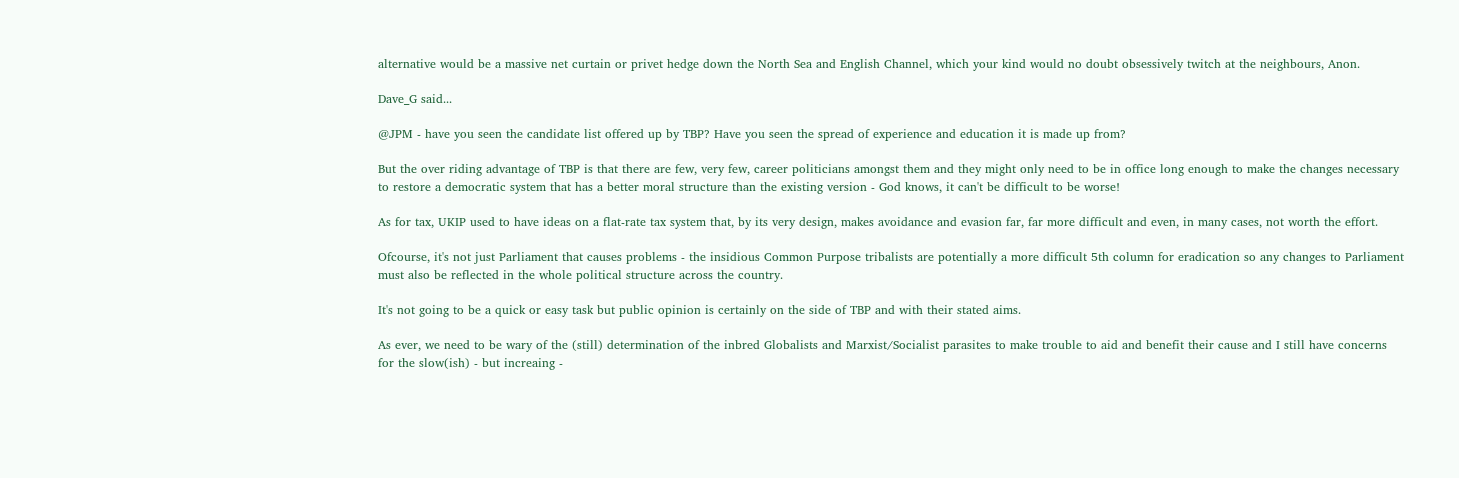alternative would be a massive net curtain or privet hedge down the North Sea and English Channel, which your kind would no doubt obsessively twitch at the neighbours, Anon.

Dave_G said...

@JPM - have you seen the candidate list offered up by TBP? Have you seen the spread of experience and education it is made up from?

But the over riding advantage of TBP is that there are few, very few, career politicians amongst them and they might only need to be in office long enough to make the changes necessary to restore a democratic system that has a better moral structure than the existing version - God knows, it can't be difficult to be worse!

As for tax, UKIP used to have ideas on a flat-rate tax system that, by its very design, makes avoidance and evasion far, far more difficult and even, in many cases, not worth the effort.

Ofcourse, it's not just Parliament that causes problems - the insidious Common Purpose tribalists are potentially a more difficult 5th column for eradication so any changes to Parliament must also be reflected in the whole political structure across the country.

It's not going to be a quick or easy task but public opinion is certainly on the side of TBP and with their stated aims.

As ever, we need to be wary of the (still) determination of the inbred Globalists and Marxist/Socialist parasites to make trouble to aid and benefit their cause and I still have concerns for the slow(ish) - but increaing -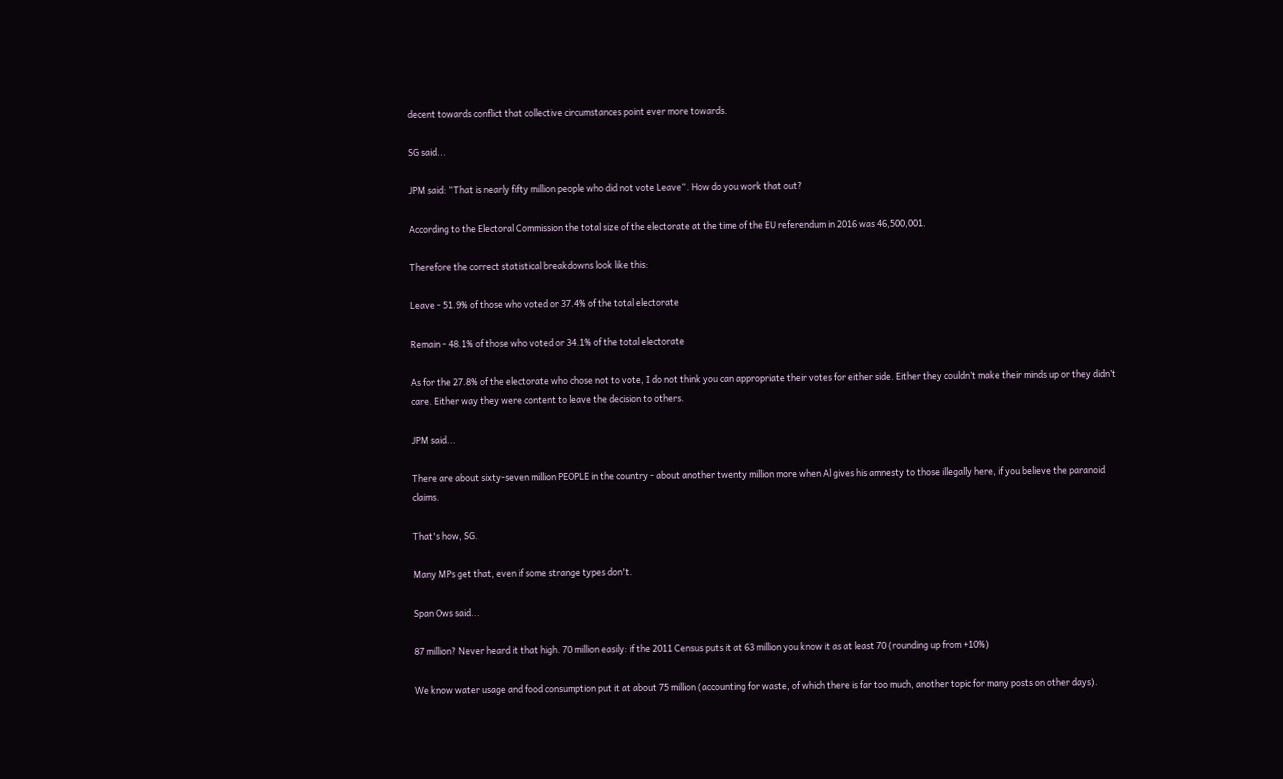decent towards conflict that collective circumstances point ever more towards.

SG said...

JPM said: “That is nearly fifty million people who did not vote Leave“. How do you work that out?

According to the Electoral Commission the total size of the electorate at the time of the EU referendum in 2016 was 46,500,001.

Therefore the correct statistical breakdowns look like this:

Leave - 51.9% of those who voted or 37.4% of the total electorate

Remain - 48.1% of those who voted or 34.1% of the total electorate

As for the 27.8% of the electorate who chose not to vote, I do not think you can appropriate their votes for either side. Either they couldn’t make their minds up or they didn’t care. Either way they were content to leave the decision to others.

JPM said...

There are about sixty-seven million PEOPLE in the country - about another twenty million more when Al gives his amnesty to those illegally here, if you believe the paranoid claims.

That's how, SG.

Many MPs get that, even if some strange types don't.

Span Ows said...

87 million? Never heard it that high. 70 million easily: if the 2011 Census puts it at 63 million you know it as at least 70 (rounding up from +10%)

We know water usage and food consumption put it at about 75 million (accounting for waste, of which there is far too much, another topic for many posts on other days).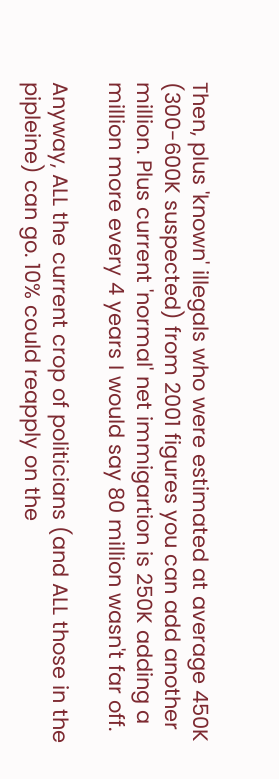Then, plus 'known' illegals who were estimated at average 450K (300-600K suspected) from 2001 figures you can add another million. Plus current 'normal' net immigartion is 250K adding a million more every 4 years I would say 80 million wasn't far off.

Anyway, ALL the current crop of politicians (and ALL those in the pipleine) can go. 10% could reapply on the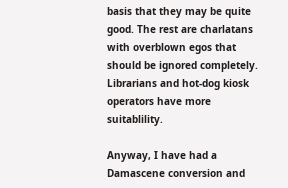basis that they may be quite good. The rest are charlatans with overblown egos that should be ignored completely. Librarians and hot-dog kiosk operators have more suitablility.

Anyway, I have had a Damascene conversion and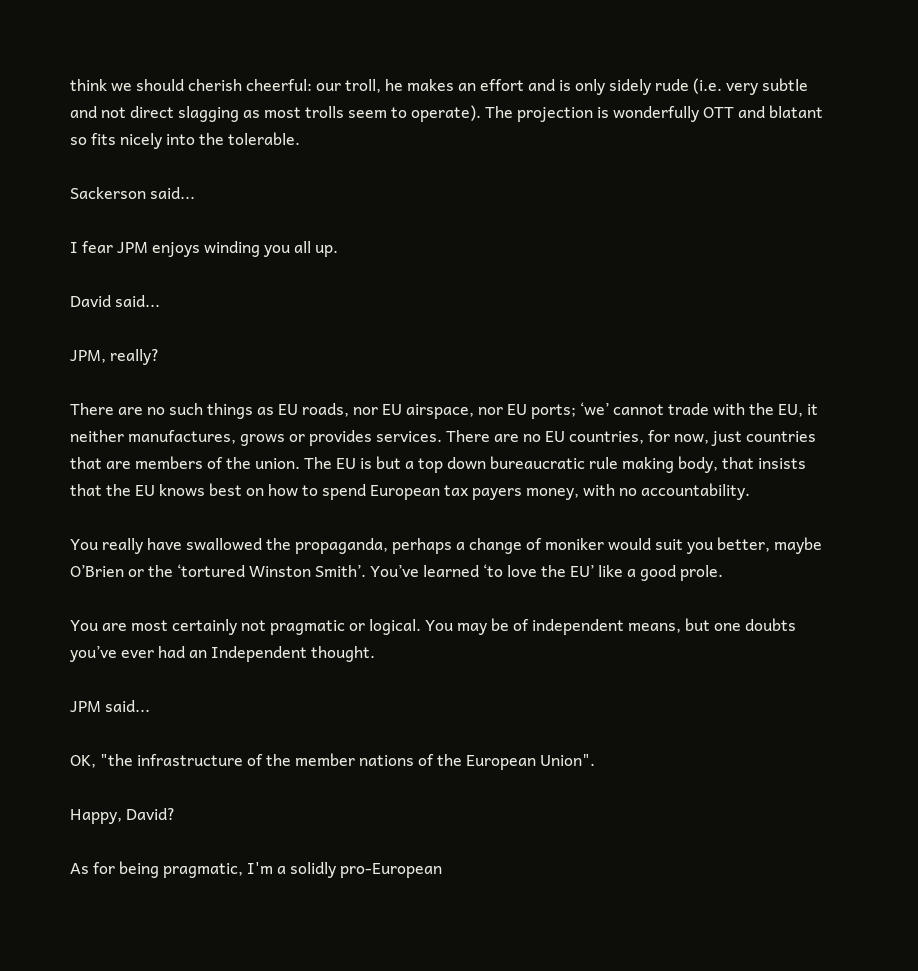think we should cherish cheerful: our troll, he makes an effort and is only sidely rude (i.e. very subtle and not direct slagging as most trolls seem to operate). The projection is wonderfully OTT and blatant so fits nicely into the tolerable.

Sackerson said...

I fear JPM enjoys winding you all up.

David said...

JPM, really?

There are no such things as EU roads, nor EU airspace, nor EU ports; ‘we’ cannot trade with the EU, it neither manufactures, grows or provides services. There are no EU countries, for now, just countries that are members of the union. The EU is but a top down bureaucratic rule making body, that insists that the EU knows best on how to spend European tax payers money, with no accountability.

You really have swallowed the propaganda, perhaps a change of moniker would suit you better, maybe O’Brien or the ‘tortured Winston Smith’. You’ve learned ‘to love the EU’ like a good prole.

You are most certainly not pragmatic or logical. You may be of independent means, but one doubts you’ve ever had an Independent thought.

JPM said...

OK, "the infrastructure of the member nations of the European Union".

Happy, David?

As for being pragmatic, I'm a solidly pro-European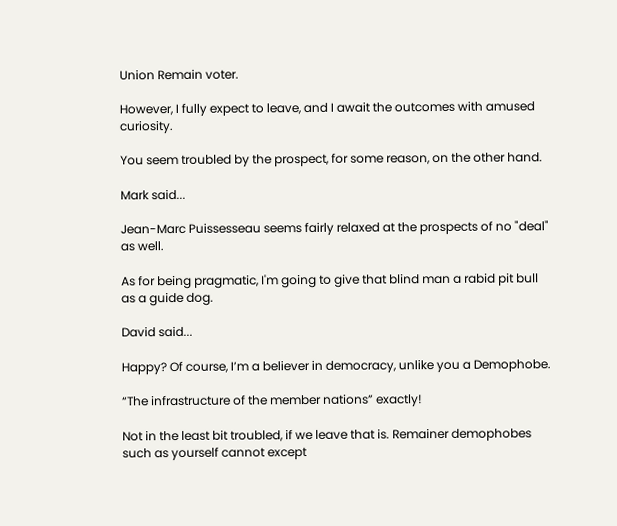Union Remain voter.

However, I fully expect to leave, and I await the outcomes with amused curiosity.

You seem troubled by the prospect, for some reason, on the other hand.

Mark said...

Jean-Marc Puissesseau seems fairly relaxed at the prospects of no "deal" as well.

As for being pragmatic, I'm going to give that blind man a rabid pit bull as a guide dog.

David said...

Happy? Of course, I’m a believer in democracy, unlike you a Demophobe.

“The infrastructure of the member nations” exactly!

Not in the least bit troubled, if we leave that is. Remainer demophobes such as yourself cannot except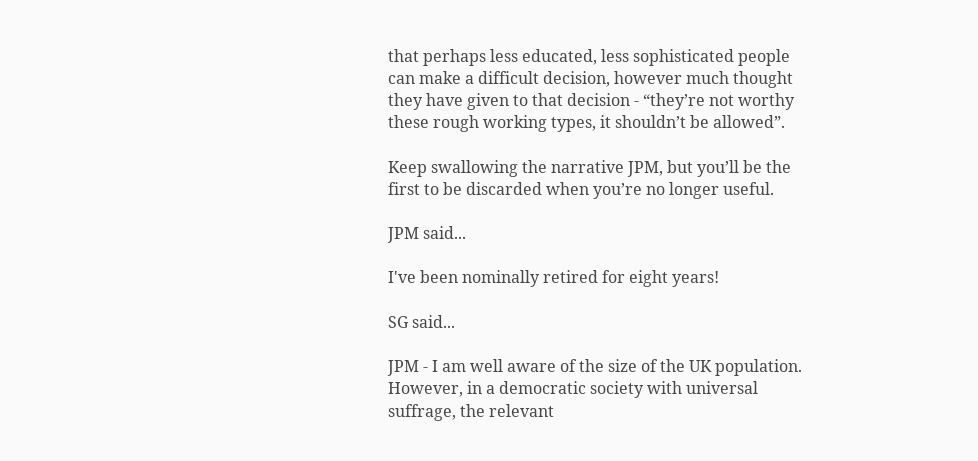that perhaps less educated, less sophisticated people can make a difficult decision, however much thought they have given to that decision - “they’re not worthy these rough working types, it shouldn’t be allowed”.

Keep swallowing the narrative JPM, but you’ll be the first to be discarded when you’re no longer useful.

JPM said...

I've been nominally retired for eight years!

SG said...

JPM - I am well aware of the size of the UK population. However, in a democratic society with universal suffrage, the relevant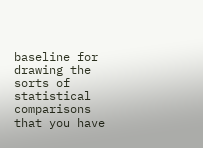baseline for drawing the sorts of statistical comparisons that you have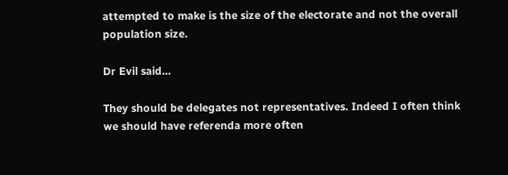attempted to make is the size of the electorate and not the overall population size.

Dr Evil said...

They should be delegates not representatives. Indeed I often think we should have referenda more often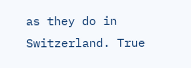as they do in Switzerland. True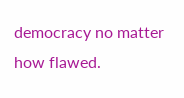democracy no matter how flawed.